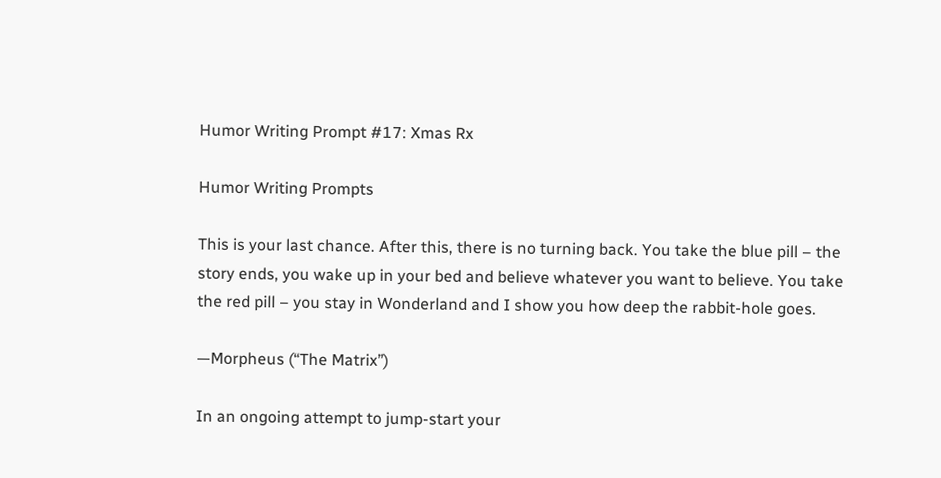Humor Writing Prompt #17: Xmas Rx

Humor Writing Prompts

This is your last chance. After this, there is no turning back. You take the blue pill – the story ends, you wake up in your bed and believe whatever you want to believe. You take the red pill – you stay in Wonderland and I show you how deep the rabbit-hole goes.

—Morpheus (“The Matrix”)

In an ongoing attempt to jump-start your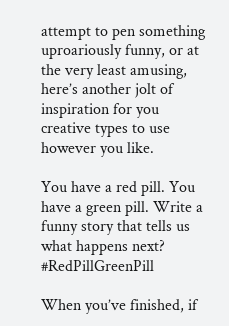attempt to pen something uproariously funny, or at the very least amusing, here’s another jolt of inspiration for you creative types to use however you like.

You have a red pill. You have a green pill. Write a funny story that tells us what happens next? #RedPillGreenPill

When you’ve finished, if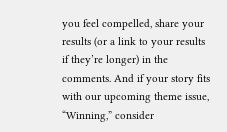you feel compelled, share your results (or a link to your results if they’re longer) in the comments. And if your story fits with our upcoming theme issue, “Winning,” consider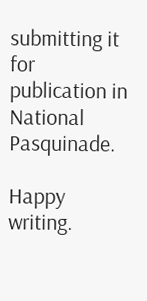submitting it for publication in National Pasquinade.

Happy writing.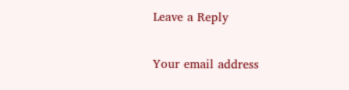Leave a Reply

Your email address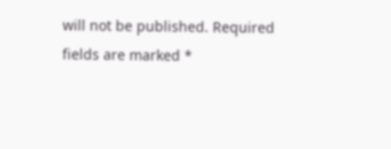will not be published. Required fields are marked *